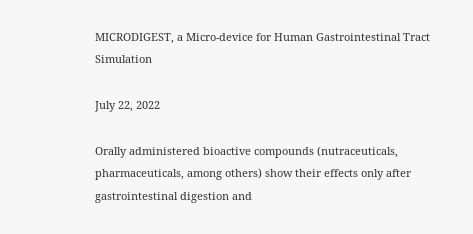MICRODIGEST, a Micro-device for Human Gastrointestinal Tract Simulation

July 22, 2022

Orally administered bioactive compounds (nutraceuticals, pharmaceuticals, among others) show their effects only after gastrointestinal digestion and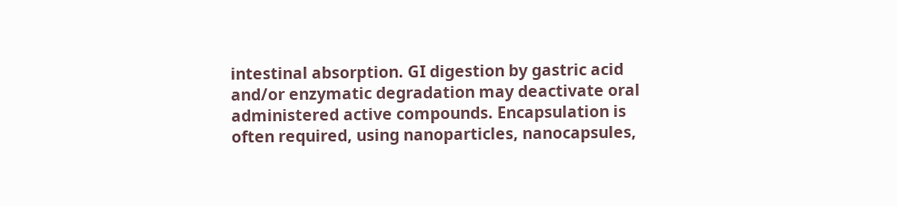intestinal absorption. GI digestion by gastric acid and/or enzymatic degradation may deactivate oral administered active compounds. Encapsulation is often required, using nanoparticles, nanocapsules,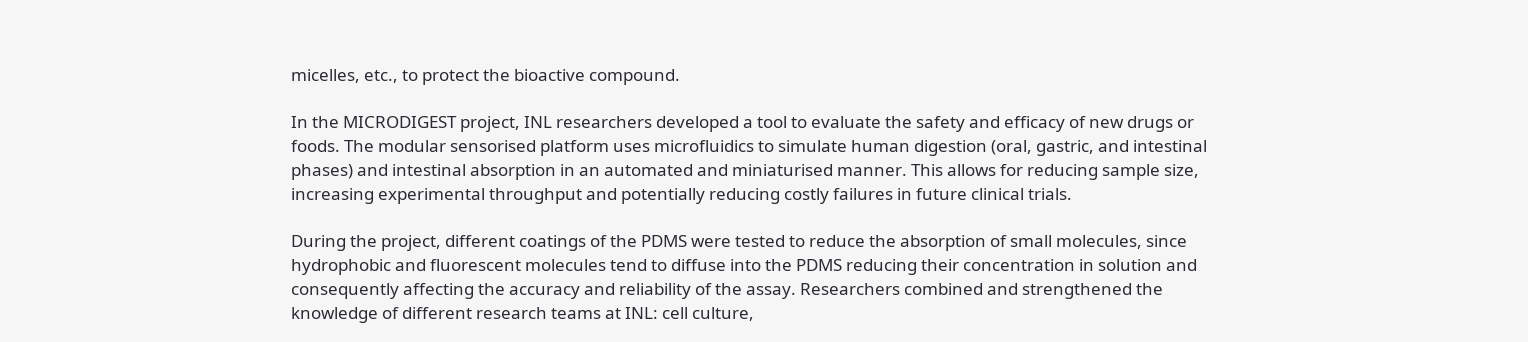micelles, etc., to protect the bioactive compound.

In the MICRODIGEST project, INL researchers developed a tool to evaluate the safety and efficacy of new drugs or foods. The modular sensorised platform uses microfluidics to simulate human digestion (oral, gastric, and intestinal phases) and intestinal absorption in an automated and miniaturised manner. This allows for reducing sample size, increasing experimental throughput and potentially reducing costly failures in future clinical trials.

During the project, different coatings of the PDMS were tested to reduce the absorption of small molecules, since hydrophobic and fluorescent molecules tend to diffuse into the PDMS reducing their concentration in solution and consequently affecting the accuracy and reliability of the assay. Researchers combined and strengthened the knowledge of different research teams at INL: cell culture,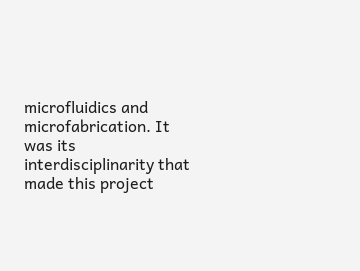microfluidics and microfabrication. It was its interdisciplinarity that made this project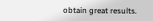obtain great results.